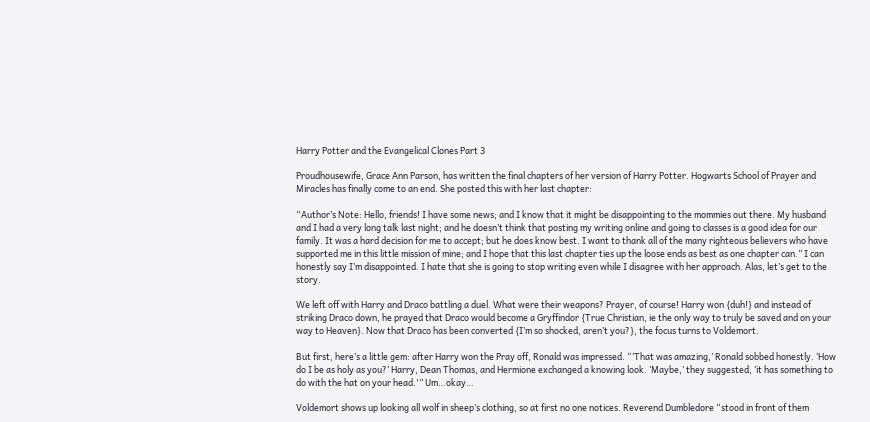Harry Potter and the Evangelical Clones Part 3

Proudhousewife, Grace Ann Parson, has written the final chapters of her version of Harry Potter. Hogwarts School of Prayer and Miracles has finally come to an end. She posted this with her last chapter:

“Author’s Note: Hello, friends! I have some news; and I know that it might be disappointing to the mommies out there. My husband and I had a very long talk last night; and he doesn’t think that posting my writing online and going to classes is a good idea for our family. It was a hard decision for me to accept; but he does know best. I want to thank all of the many righteous believers who have supported me in this little mission of mine; and I hope that this last chapter ties up the loose ends as best as one chapter can.” I can honestly say I’m disappointed. I hate that she is going to stop writing even while I disagree with her approach. Alas, let’s get to the story.

We left off with Harry and Draco battling a duel. What were their weapons? Prayer, of course! Harry won {duh!} and instead of striking Draco down, he prayed that Draco would become a Gryffindor {True Christian, ie the only way to truly be saved and on your way to Heaven}. Now that Draco has been converted {I’m so shocked, aren’t you?}, the focus turns to Voldemort.

But first, here’s a little gem: after Harry won the Pray off, Ronald was impressed. “‘That was amazing,’ Ronald sobbed honestly. ‘How do I be as holy as you?’ Harry, Dean Thomas, and Hermione exchanged a knowing look. ‘Maybe,’ they suggested, ‘it has something to do with the hat on your head.'” Um…okay…

Voldemort shows up looking all wolf in sheep’s clothing, so at first no one notices. Reverend Dumbledore “stood in front of them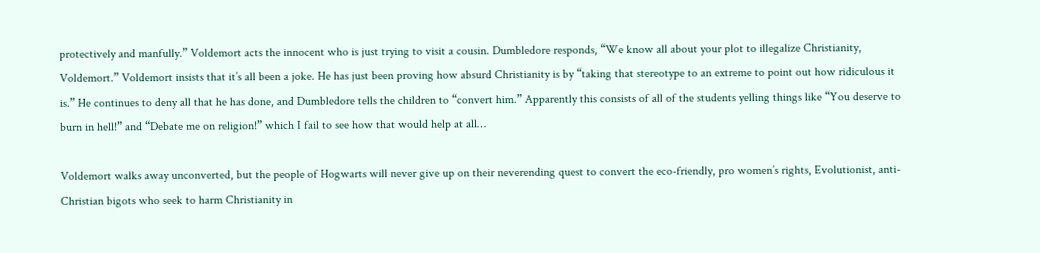protectively and manfully.” Voldemort acts the innocent who is just trying to visit a cousin. Dumbledore responds, “We know all about your plot to illegalize Christianity, Voldemort.” Voldemort insists that it’s all been a joke. He has just been proving how absurd Christianity is by “taking that stereotype to an extreme to point out how ridiculous it is.” He continues to deny all that he has done, and Dumbledore tells the children to “convert him.” Apparently this consists of all of the students yelling things like “You deserve to burn in hell!” and “Debate me on religion!” which I fail to see how that would help at all…

Voldemort walks away unconverted, but the people of Hogwarts will never give up on their neverending quest to convert the eco-friendly, pro women’s rights, Evolutionist, anti-Christian bigots who seek to harm Christianity in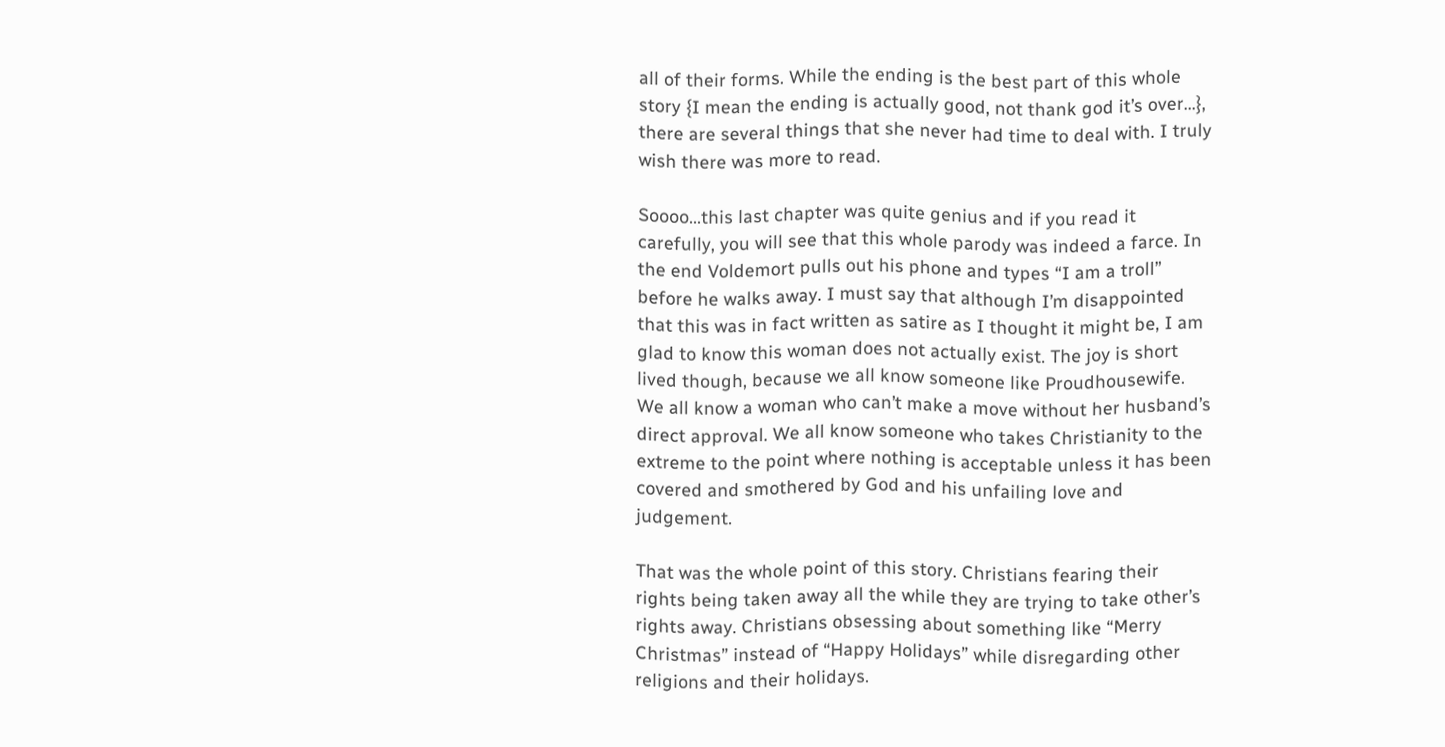all of their forms. While the ending is the best part of this whole story {I mean the ending is actually good, not thank god it’s over…}, there are several things that she never had time to deal with. I truly wish there was more to read.

Soooo…this last chapter was quite genius and if you read it carefully, you will see that this whole parody was indeed a farce. In the end Voldemort pulls out his phone and types “I am a troll” before he walks away. I must say that although I’m disappointed that this was in fact written as satire as I thought it might be, I am glad to know this woman does not actually exist. The joy is short lived though, because we all know someone like Proudhousewife. We all know a woman who can’t make a move without her husband’s direct approval. We all know someone who takes Christianity to the extreme to the point where nothing is acceptable unless it has been covered and smothered by God and his unfailing love and judgement.

That was the whole point of this story. Christians fearing their rights being taken away all the while they are trying to take other’s rights away. Christians obsessing about something like “Merry Christmas” instead of “Happy Holidays” while disregarding other religions and their holidays.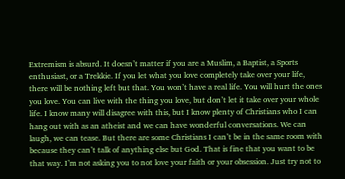Extremism is absurd. It doesn’t matter if you are a Muslim, a Baptist, a Sports enthusiast, or a Trekkie. If you let what you love completely take over your life, there will be nothing left but that. You won’t have a real life. You will hurt the ones you love. You can live with the thing you love, but don’t let it take over your whole life. I know many will disagree with this, but I know plenty of Christians who I can hang out with as an atheist and we can have wonderful conversations. We can laugh, we can tease. But there are some Christians I can’t be in the same room with because they can’t talk of anything else but God. That is fine that you want to be that way. I’m not asking you to not love your faith or your obsession. Just try not to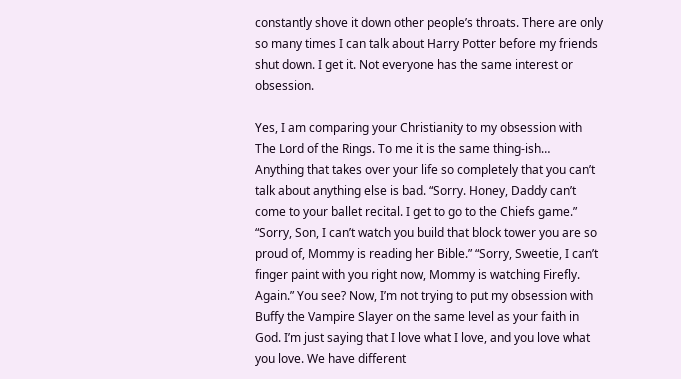constantly shove it down other people’s throats. There are only so many times I can talk about Harry Potter before my friends shut down. I get it. Not everyone has the same interest or obsession.

Yes, I am comparing your Christianity to my obsession with The Lord of the Rings. To me it is the same thing-ish…  Anything that takes over your life so completely that you can’t talk about anything else is bad. “Sorry. Honey, Daddy can’t come to your ballet recital. I get to go to the Chiefs game.” “Sorry, Son, I can’t watch you build that block tower you are so proud of, Mommy is reading her Bible.” “Sorry, Sweetie, I can’t finger paint with you right now, Mommy is watching Firefly. Again.” You see? Now, I’m not trying to put my obsession with Buffy the Vampire Slayer on the same level as your faith in God. I’m just saying that I love what I love, and you love what you love. We have different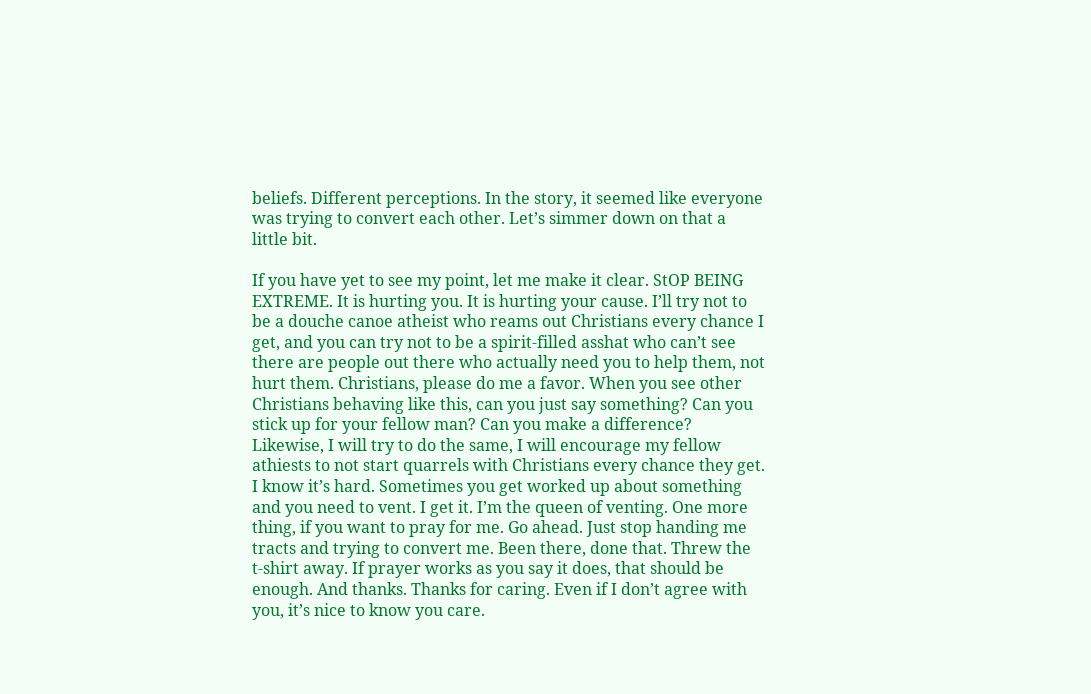beliefs. Different perceptions. In the story, it seemed like everyone was trying to convert each other. Let’s simmer down on that a little bit.

If you have yet to see my point, let me make it clear. StOP BEING EXTREME. It is hurting you. It is hurting your cause. I’ll try not to be a douche canoe atheist who reams out Christians every chance I get, and you can try not to be a spirit-filled asshat who can’t see there are people out there who actually need you to help them, not hurt them. Christians, please do me a favor. When you see other Christians behaving like this, can you just say something? Can you stick up for your fellow man? Can you make a difference? Likewise, I will try to do the same, I will encourage my fellow athiests to not start quarrels with Christians every chance they get. I know it’s hard. Sometimes you get worked up about something and you need to vent. I get it. I’m the queen of venting. One more thing, if you want to pray for me. Go ahead. Just stop handing me tracts and trying to convert me. Been there, done that. Threw the t-shirt away. If prayer works as you say it does, that should be enough. And thanks. Thanks for caring. Even if I don’t agree with you, it’s nice to know you care.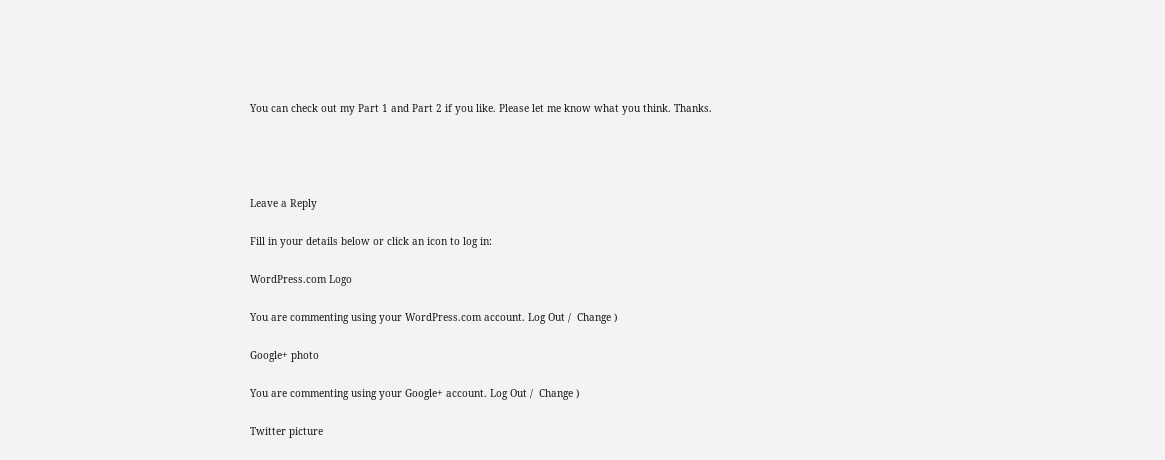You can check out my Part 1 and Part 2 if you like. Please let me know what you think. Thanks.




Leave a Reply

Fill in your details below or click an icon to log in:

WordPress.com Logo

You are commenting using your WordPress.com account. Log Out /  Change )

Google+ photo

You are commenting using your Google+ account. Log Out /  Change )

Twitter picture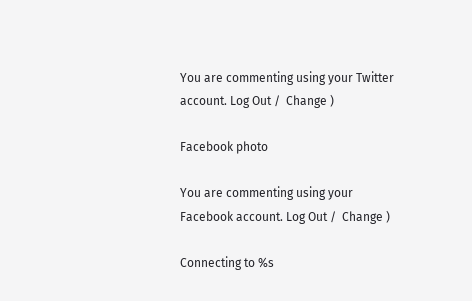You are commenting using your Twitter account. Log Out /  Change )

Facebook photo

You are commenting using your Facebook account. Log Out /  Change )

Connecting to %s